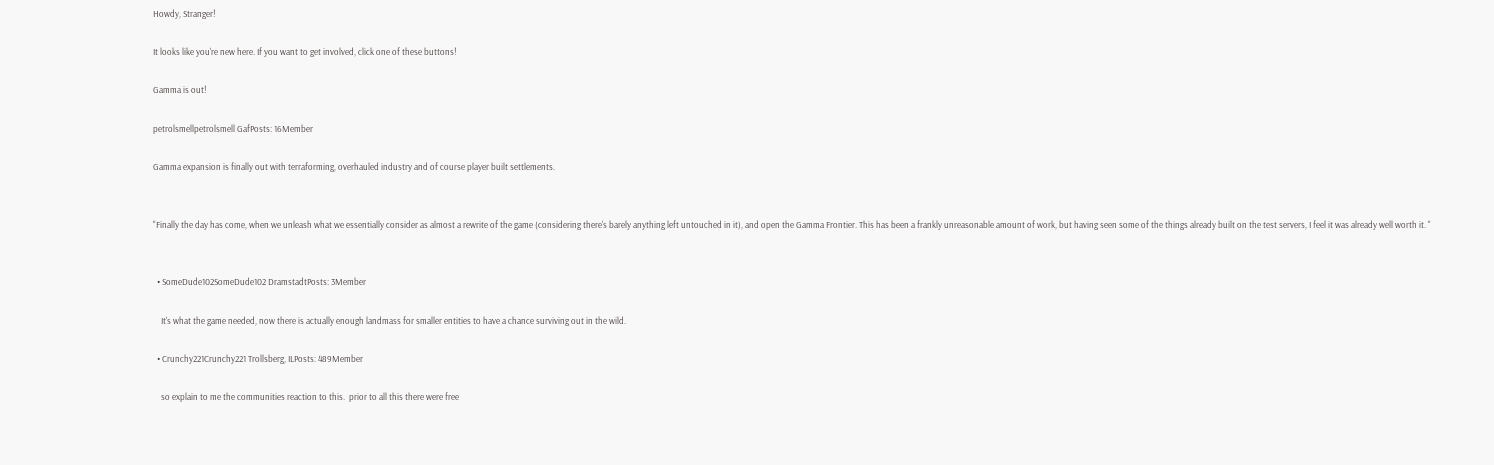Howdy, Stranger!

It looks like you're new here. If you want to get involved, click one of these buttons!

Gamma is out!

petrolsmellpetrolsmell GafPosts: 16Member

Gamma expansion is finally out with terraforming, overhauled industry and of course player built settlements.


"Finally the day has come, when we unleash what we essentially consider as almost a rewrite of the game (considering there's barely anything left untouched in it), and open the Gamma Frontier. This has been a frankly unreasonable amount of work, but having seen some of the things already built on the test servers, I feel it was already well worth it. "


  • SomeDude102SomeDude102 DramstadtPosts: 3Member

    It's what the game needed, now there is actually enough landmass for smaller entities to have a chance surviving out in the wild.

  • Crunchy221Crunchy221 Trollsberg, ILPosts: 489Member

    so explain to me the communities reaction to this.  prior to all this there were free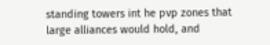standing towers int he pvp zones that large alliances would hold, and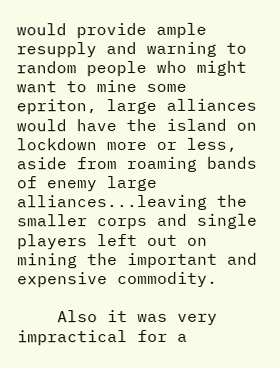would provide ample resupply and warning to random people who might want to mine some epriton, large alliances would have the island on lockdown more or less, aside from roaming bands of enemy large alliances...leaving the smaller corps and single players left out on mining the important and expensive commodity.

    Also it was very impractical for a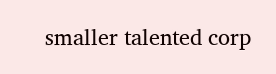smaller talented corp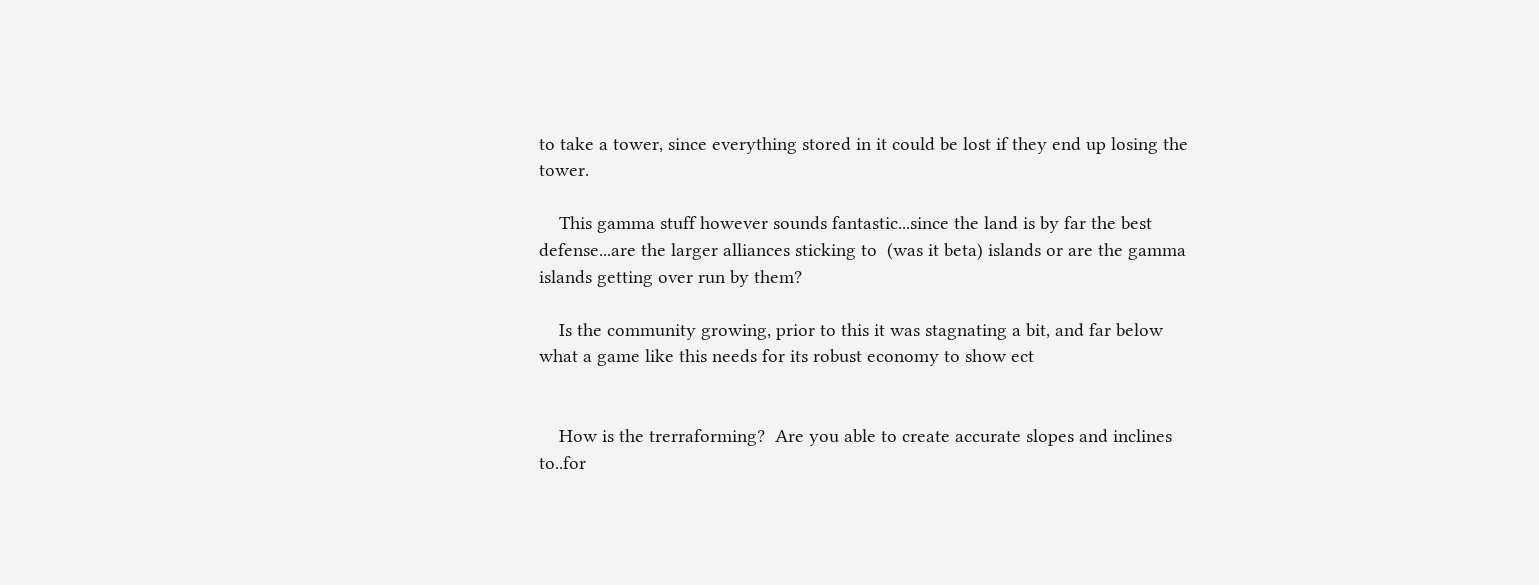to take a tower, since everything stored in it could be lost if they end up losing the tower.

    This gamma stuff however sounds fantastic...since the land is by far the best defense...are the larger alliances sticking to  (was it beta) islands or are the gamma islands getting over run by them?

    Is the community growing, prior to this it was stagnating a bit, and far below what a game like this needs for its robust economy to show ect


    How is the trerraforming?  Are you able to create accurate slopes and inclines to..for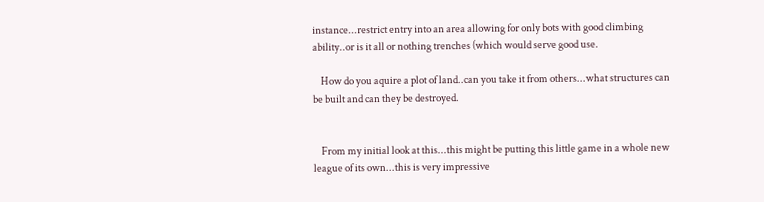instance...restrict entry into an area allowing for only bots with good climbing ability..or is it all or nothing trenches (which would serve good use.

    How do you aquire a plot of land..can you take it from others...what structures can be built and can they be destroyed.


    From my initial look at this...this might be putting this little game in a whole new league of its own...this is very impressive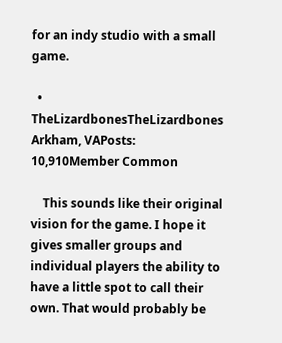for an indy studio with a small game.

  • TheLizardbonesTheLizardbones Arkham, VAPosts: 10,910Member Common

    This sounds like their original vision for the game. I hope it gives smaller groups and individual players the ability to have a little spot to call their own. That would probably be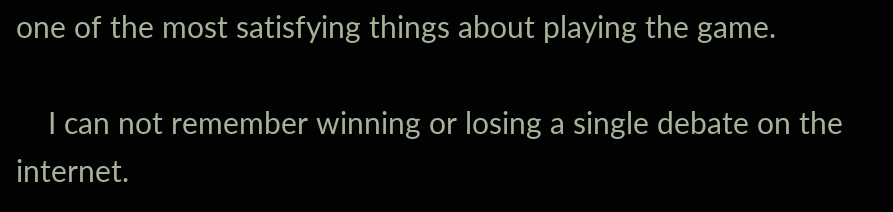one of the most satisfying things about playing the game.

    I can not remember winning or losing a single debate on the internet.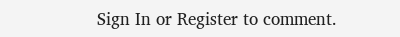Sign In or Register to comment.